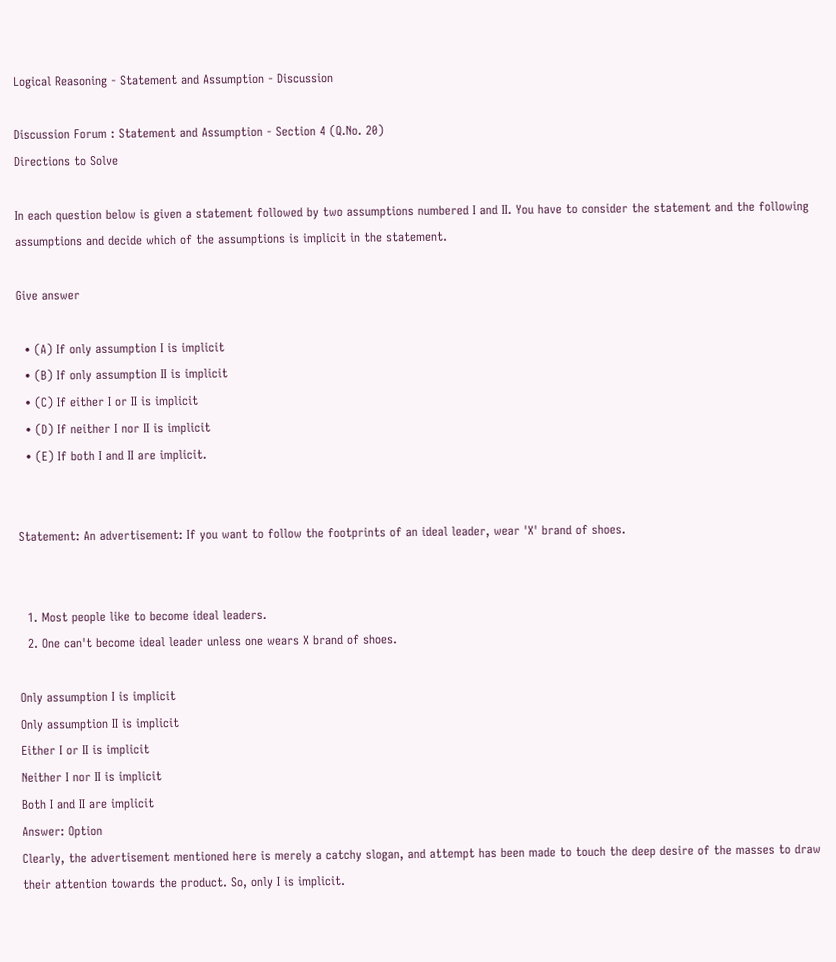Logical Reasoning - Statement and Assumption - Discussion

Discussion Forum : Statement and Assumption - Section 4 (Q.No. 20)
Directions to Solve

In each question below is given a statement followed by two assumptions numbered I and II. You have to consider the statement and the following assumptions and decide which of the assumptions is implicit in the statement.

Give answer

  • (A) If only assumption I is implicit
  • (B) If only assumption II is implicit
  • (C) If either I or II is implicit
  • (D) If neither I nor II is implicit
  • (E) If both I and II are implicit.


Statement: An advertisement: If you want to follow the footprints of an ideal leader, wear 'X' brand of shoes.


  1. Most people like to become ideal leaders.
  2. One can't become ideal leader unless one wears X brand of shoes.

Only assumption I is implicit
Only assumption II is implicit
Either I or II is implicit
Neither I nor II is implicit
Both I and II are implicit
Answer: Option
Clearly, the advertisement mentioned here is merely a catchy slogan, and attempt has been made to touch the deep desire of the masses to draw their attention towards the product. So, only I is implicit.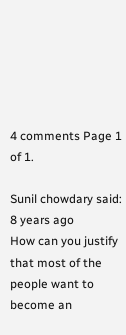4 comments Page 1 of 1.

Sunil chowdary said:   8 years ago
How can you justify that most of the people want to become an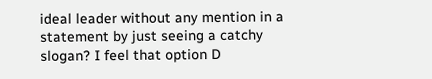ideal leader without any mention in a statement by just seeing a catchy slogan? I feel that option D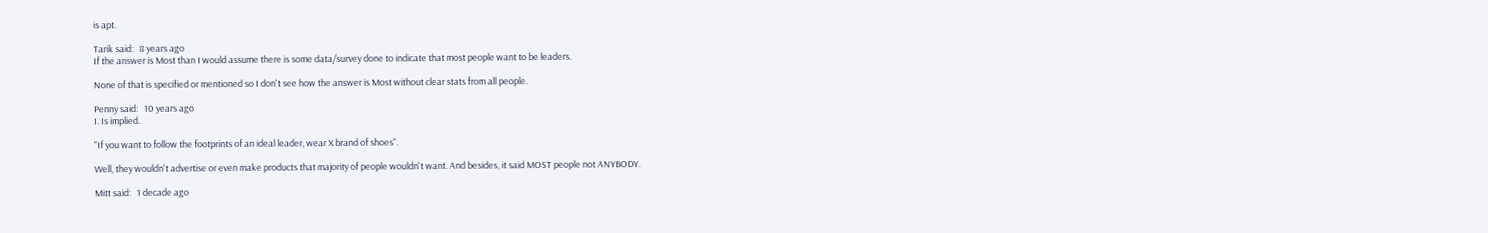is apt.

Tarik said:   8 years ago
If the answer is Most than I would assume there is some data/survey done to indicate that most people want to be leaders.

None of that is specified or mentioned so I don't see how the answer is Most without clear stats from all people.

Penny said:   10 years ago
I. Is implied.

"If you want to follow the footprints of an ideal leader, wear X brand of shoes".

Well, they wouldn't advertise or even make products that majority of people wouldn't want. And besides, it said MOST people not ANYBODY.

Mitt said:   1 decade ago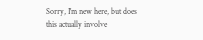Sorry, I'm new here, but does this actually involve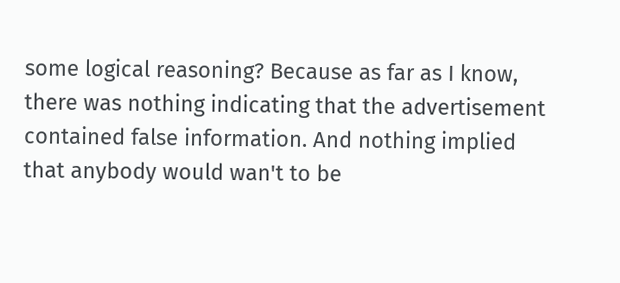some logical reasoning? Because as far as I know, there was nothing indicating that the advertisement contained false information. And nothing implied that anybody would wan't to be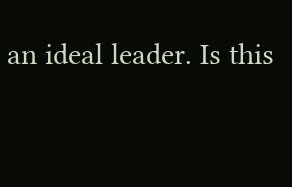an ideal leader. Is this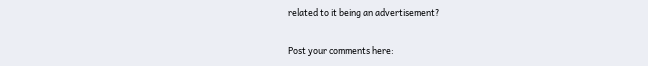related to it being an advertisement?

Post your comments here: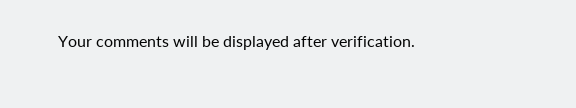Your comments will be displayed after verification.